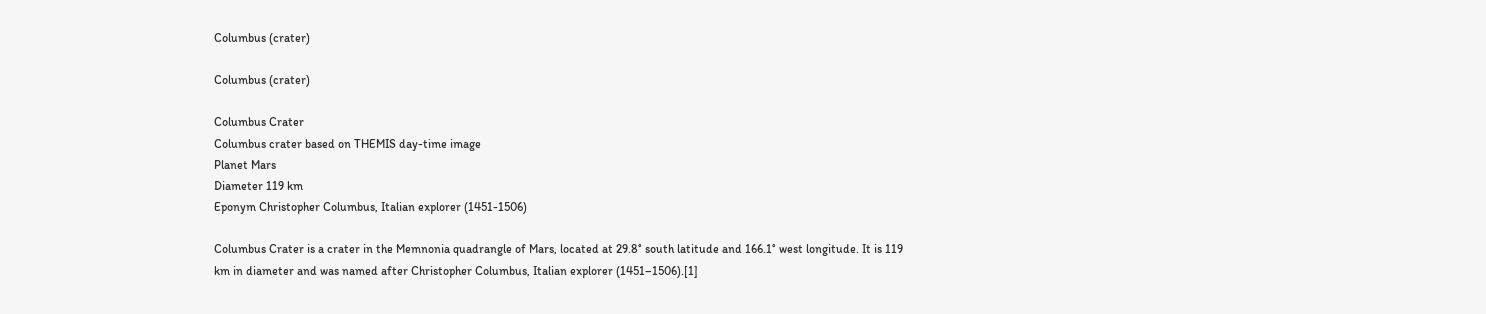Columbus (crater)

Columbus (crater)

Columbus Crater
Columbus crater based on THEMIS day-time image
Planet Mars
Diameter 119 km
Eponym Christopher Columbus, Italian explorer (1451-1506)

Columbus Crater is a crater in the Memnonia quadrangle of Mars, located at 29.8° south latitude and 166.1° west longitude. It is 119 km in diameter and was named after Christopher Columbus, Italian explorer (1451–1506).[1]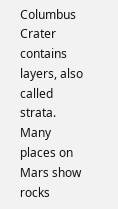Columbus Crater contains layers, also called strata. Many places on Mars show rocks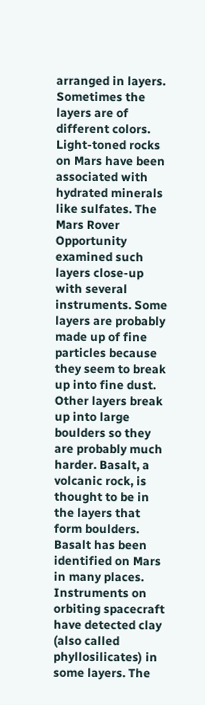arranged in layers. Sometimes the layers are of different colors. Light-toned rocks on Mars have been associated with hydrated minerals like sulfates. The Mars Rover Opportunity examined such layers close-up with several instruments. Some layers are probably made up of fine particles because they seem to break up into fine dust. Other layers break up into large boulders so they are probably much harder. Basalt, a volcanic rock, is thought to be in the layers that form boulders. Basalt has been identified on Mars in many places. Instruments on orbiting spacecraft have detected clay (also called phyllosilicates) in some layers. The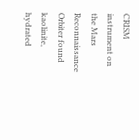CRISM instrument on the Mars Reconnaissance Orbiter found kaolinite, hydrated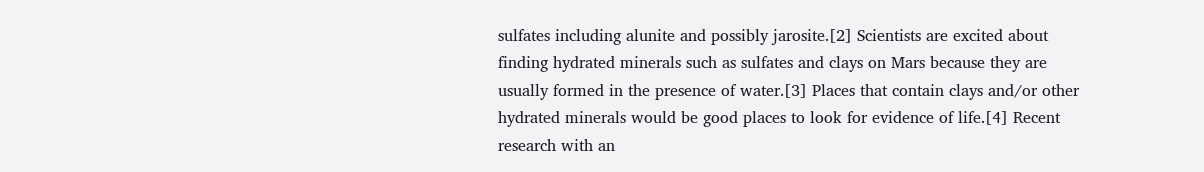sulfates including alunite and possibly jarosite.[2] Scientists are excited about finding hydrated minerals such as sulfates and clays on Mars because they are usually formed in the presence of water.[3] Places that contain clays and/or other hydrated minerals would be good places to look for evidence of life.[4] Recent research with an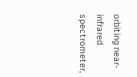orbiting near-infrared spectrometer,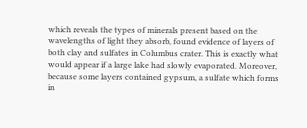which reveals the types of minerals present based on the wavelengths of light they absorb, found evidence of layers of both clay and sulfates in Columbus crater. This is exactly what would appear if a large lake had slowly evaporated. Moreover, because some layers contained gypsum, a sulfate which forms in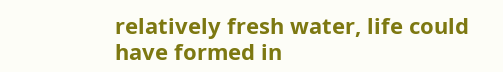relatively fresh water, life could have formed in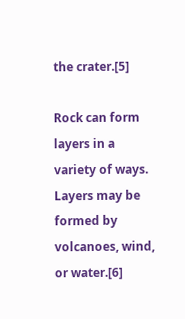the crater.[5]

Rock can form layers in a variety of ways. Layers may be formed by volcanoes, wind, or water.[6]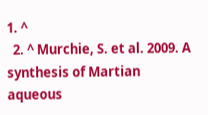1. ^
  2. ^ Murchie, S. et al. 2009. A synthesis of Martian aqueous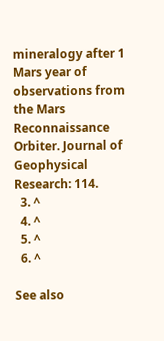mineralogy after 1 Mars year of observations from the Mars Reconnaissance Orbiter. Journal of Geophysical Research: 114.
  3. ^
  4. ^
  5. ^
  6. ^

See also